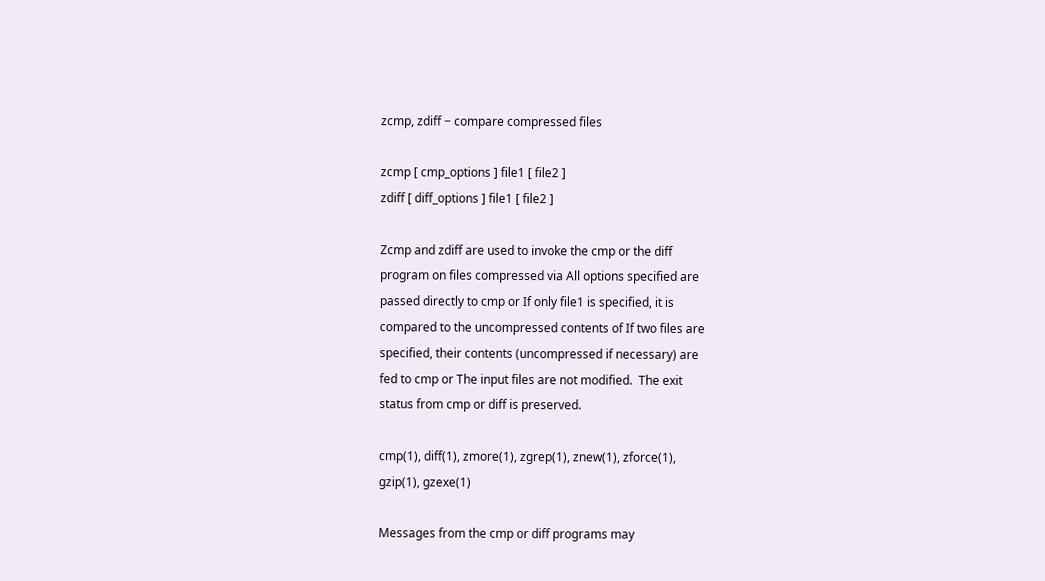zcmp, zdiff − compare compressed files

zcmp [ cmp_options ] file1 [ file2 ]
zdiff [ diff_options ] file1 [ file2 ]

Zcmp and zdiff are used to invoke the cmp or the diff
program on files compressed via All options specified are
passed directly to cmp or If only file1 is specified, it is
compared to the uncompressed contents of If two files are
specified, their contents (uncompressed if necessary) are
fed to cmp or The input files are not modified.  The exit
status from cmp or diff is preserved.

cmp(1), diff(1), zmore(1), zgrep(1), znew(1), zforce(1),
gzip(1), gzexe(1)

Messages from the cmp or diff programs may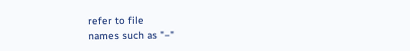refer to file
names such as "−"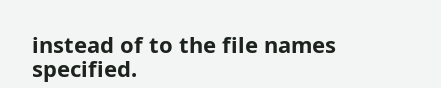instead of to the file names specified.